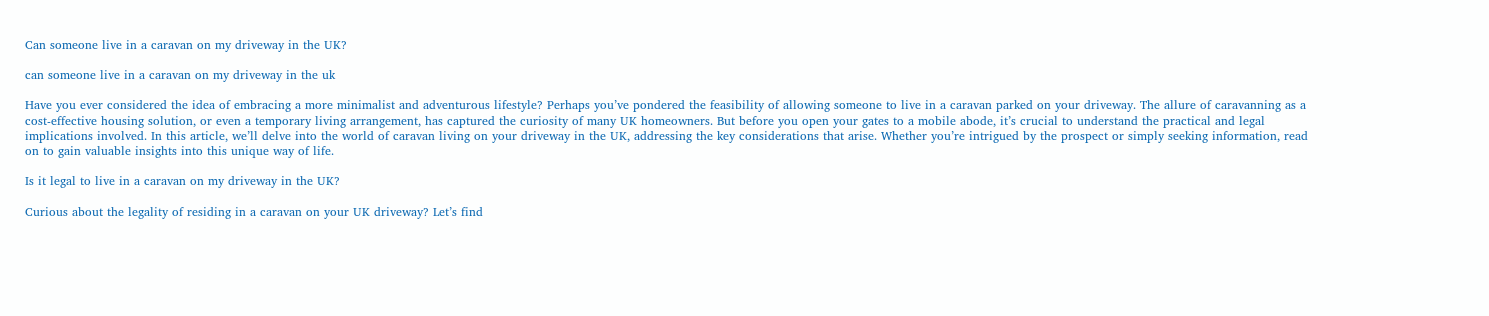Can someone live in a caravan on my driveway in the UK?

can someone live in a caravan on my driveway in the uk

Have you ever considered the idea of embracing a more minimalist and adventurous lifestyle? Perhaps you’ve pondered the feasibility of allowing someone to live in a caravan parked on your driveway. The allure of caravanning as a cost-effective housing solution, or even a temporary living arrangement, has captured the curiosity of many UK homeowners. But before you open your gates to a mobile abode, it’s crucial to understand the practical and legal implications involved. In this article, we’ll delve into the world of caravan living on your driveway in the UK, addressing the key considerations that arise. Whether you’re intrigued by the prospect or simply seeking information, read on to gain valuable insights into this unique way of life.

Is it legal to live in a caravan on my driveway in the UK?

Curious about the legality of residing in a caravan on your UK driveway? Let’s find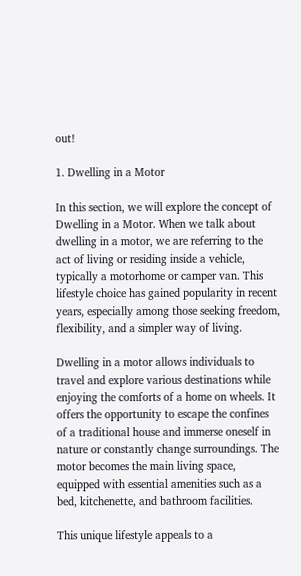out!

1. Dwelling in a Motor

In this section, we will explore the concept of Dwelling in a Motor. When we talk about dwelling in a motor, we are referring to the act of living or residing inside a vehicle, typically a motorhome or camper van. This lifestyle choice has gained popularity in recent years, especially among those seeking freedom, flexibility, and a simpler way of living.

Dwelling in a motor allows individuals to travel and explore various destinations while enjoying the comforts of a home on wheels. It offers the opportunity to escape the confines of a traditional house and immerse oneself in nature or constantly change surroundings. The motor becomes the main living space, equipped with essential amenities such as a bed, kitchenette, and bathroom facilities.

This unique lifestyle appeals to a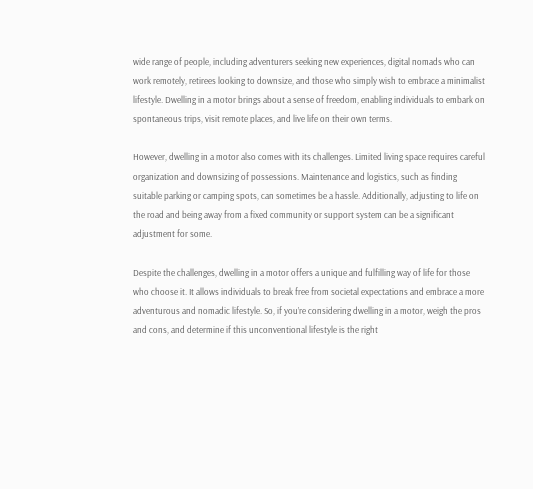wide range of people, including adventurers seeking new experiences, digital nomads who can work remotely, retirees looking to downsize, and those who simply wish to embrace a minimalist lifestyle. Dwelling in a motor brings about a sense of freedom, enabling individuals to embark on spontaneous trips, visit remote places, and live life on their own terms.

However, dwelling in a motor also comes with its challenges. Limited living space requires careful organization and downsizing of possessions. Maintenance and logistics, such as finding suitable parking or camping spots, can sometimes be a hassle. Additionally, adjusting to life on the road and being away from a fixed community or support system can be a significant adjustment for some.

Despite the challenges, dwelling in a motor offers a unique and fulfilling way of life for those who choose it. It allows individuals to break free from societal expectations and embrace a more adventurous and nomadic lifestyle. So, if you’re considering dwelling in a motor, weigh the pros and cons, and determine if this unconventional lifestyle is the right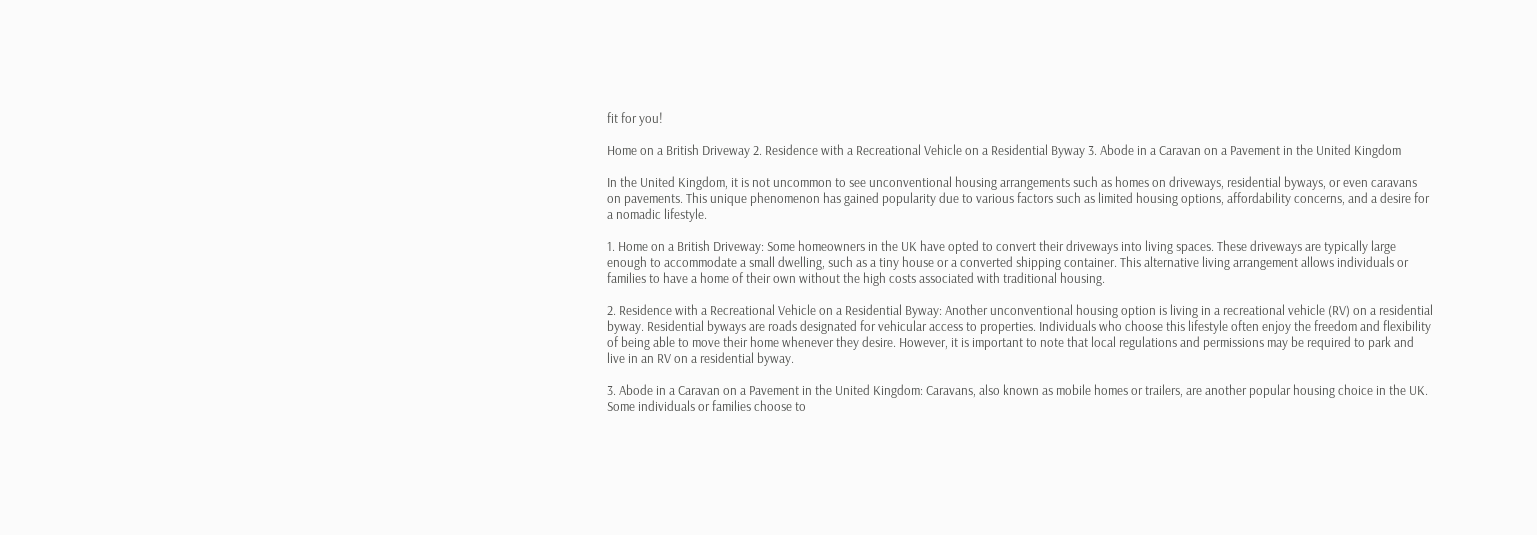fit for you!

Home on a British Driveway 2. Residence with a Recreational Vehicle on a Residential Byway 3. Abode in a Caravan on a Pavement in the United Kingdom

In the United Kingdom, it is not uncommon to see unconventional housing arrangements such as homes on driveways, residential byways, or even caravans on pavements. This unique phenomenon has gained popularity due to various factors such as limited housing options, affordability concerns, and a desire for a nomadic lifestyle.

1. Home on a British Driveway: Some homeowners in the UK have opted to convert their driveways into living spaces. These driveways are typically large enough to accommodate a small dwelling, such as a tiny house or a converted shipping container. This alternative living arrangement allows individuals or families to have a home of their own without the high costs associated with traditional housing.

2. Residence with a Recreational Vehicle on a Residential Byway: Another unconventional housing option is living in a recreational vehicle (RV) on a residential byway. Residential byways are roads designated for vehicular access to properties. Individuals who choose this lifestyle often enjoy the freedom and flexibility of being able to move their home whenever they desire. However, it is important to note that local regulations and permissions may be required to park and live in an RV on a residential byway.

3. Abode in a Caravan on a Pavement in the United Kingdom: Caravans, also known as mobile homes or trailers, are another popular housing choice in the UK. Some individuals or families choose to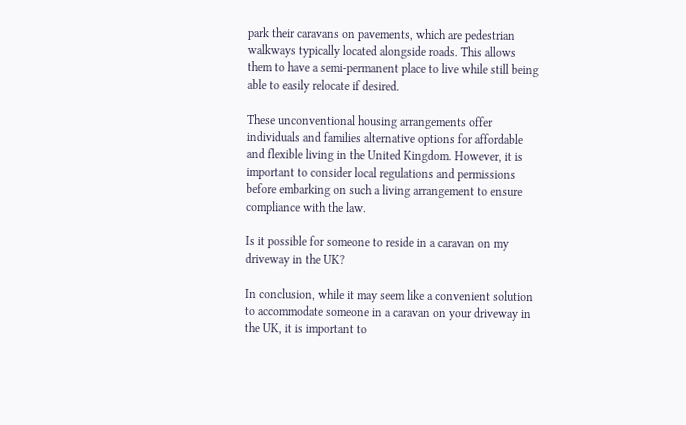park their caravans on pavements, which are pedestrian walkways typically located alongside roads. This allows them to have a semi-permanent place to live while still being able to easily relocate if desired.

These unconventional housing arrangements offer individuals and families alternative options for affordable and flexible living in the United Kingdom. However, it is important to consider local regulations and permissions before embarking on such a living arrangement to ensure compliance with the law.

Is it possible for someone to reside in a caravan on my driveway in the UK?

In conclusion, while it may seem like a convenient solution to accommodate someone in a caravan on your driveway in the UK, it is important to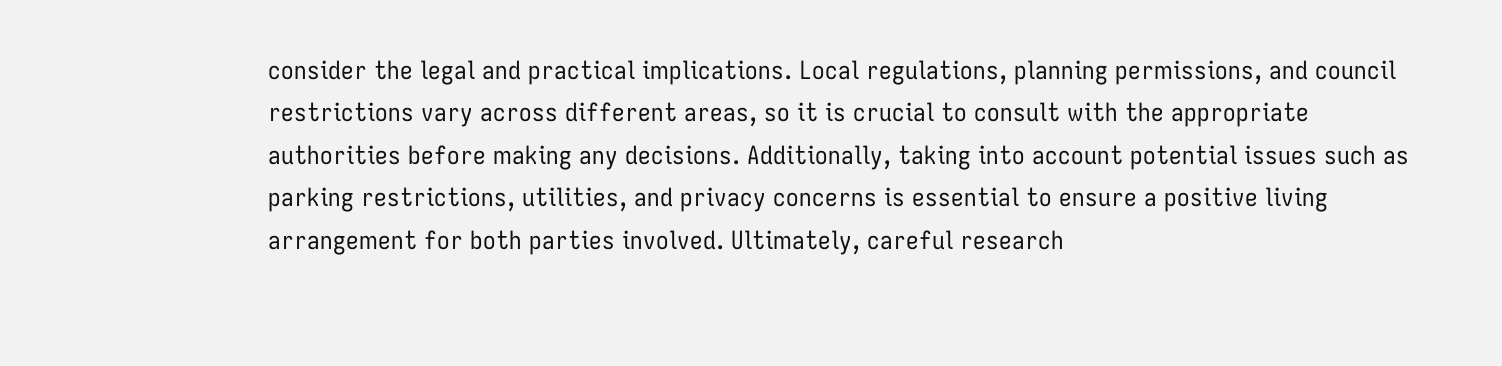consider the legal and practical implications. Local regulations, planning permissions, and council restrictions vary across different areas, so it is crucial to consult with the appropriate authorities before making any decisions. Additionally, taking into account potential issues such as parking restrictions, utilities, and privacy concerns is essential to ensure a positive living arrangement for both parties involved. Ultimately, careful research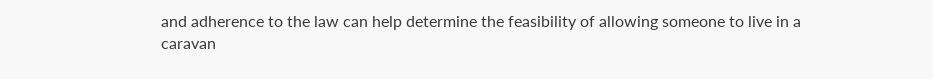and adherence to the law can help determine the feasibility of allowing someone to live in a caravan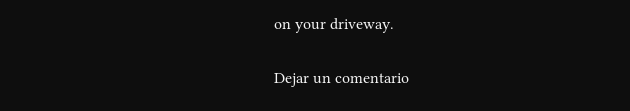on your driveway.

Dejar un comentario